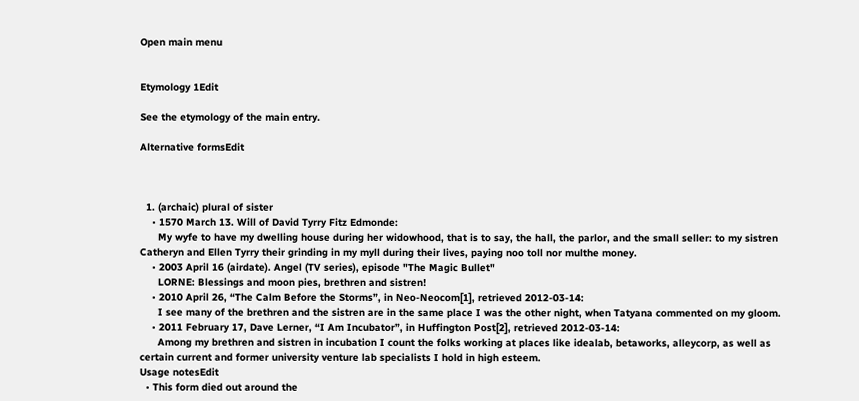Open main menu


Etymology 1Edit

See the etymology of the main entry.

Alternative formsEdit



  1. (archaic) plural of sister
    • 1570 March 13. Will of David Tyrry Fitz Edmonde:
      My wyfe to have my dwelling house during her widowhood, that is to say, the hall, the parlor, and the small seller: to my sistren Catheryn and Ellen Tyrry their grinding in my myll during their lives, paying noo toll nor multhe money.
    • 2003 April 16 (airdate). Angel (TV series), episode "The Magic Bullet"
      LORNE: Blessings and moon pies, brethren and sistren!
    • 2010 April 26, “The Calm Before the Storms”, in Neo-Neocom[1], retrieved 2012-03-14:
      I see many of the brethren and the sistren are in the same place I was the other night, when Tatyana commented on my gloom.
    • 2011 February 17, Dave Lerner, “I Am Incubator”, in Huffington Post[2], retrieved 2012-03-14:
      Among my brethren and sistren in incubation I count the folks working at places like idealab, betaworks, alleycorp, as well as certain current and former university venture lab specialists I hold in high esteem.
Usage notesEdit
  • This form died out around the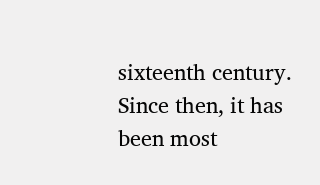sixteenth century. Since then, it has been most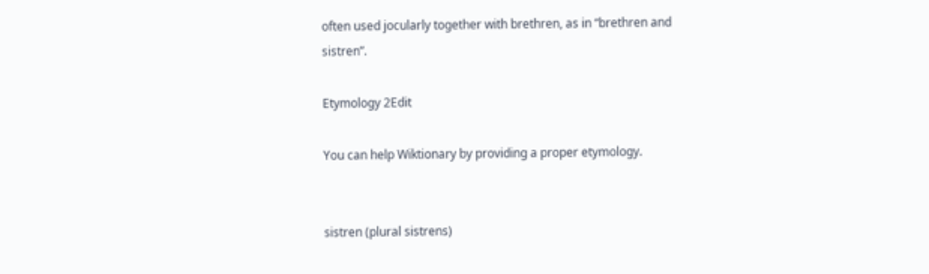often used jocularly together with brethren, as in “brethren and sistren”.

Etymology 2Edit

You can help Wiktionary by providing a proper etymology.


sistren (plural sistrens)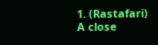1. (Rastafari) A close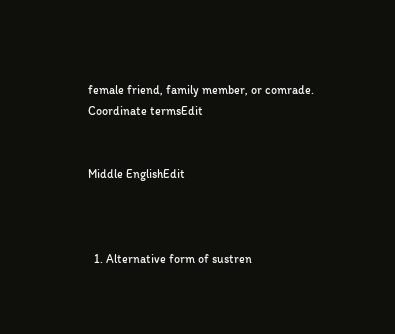female friend, family member, or comrade.
Coordinate termsEdit


Middle EnglishEdit



  1. Alternative form of sustren